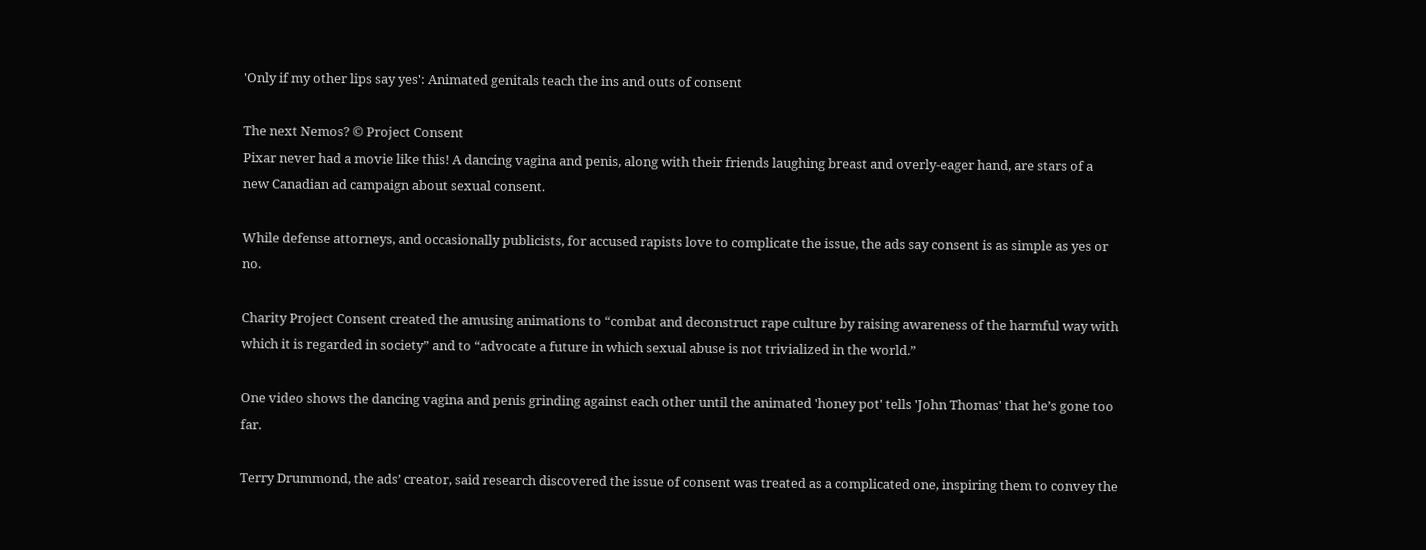'Only if my other lips say yes': Animated genitals teach the ins and outs of consent

The next Nemos? © Project Consent
Pixar never had a movie like this! A dancing vagina and penis, along with their friends laughing breast and overly-eager hand, are stars of a new Canadian ad campaign about sexual consent.

While defense attorneys, and occasionally publicists, for accused rapists love to complicate the issue, the ads say consent is as simple as yes or no.

Charity Project Consent created the amusing animations to “combat and deconstruct rape culture by raising awareness of the harmful way with which it is regarded in society” and to “advocate a future in which sexual abuse is not trivialized in the world.”

One video shows the dancing vagina and penis grinding against each other until the animated 'honey pot' tells 'John Thomas' that he’s gone too far.

Terry Drummond, the ads’ creator, said research discovered the issue of consent was treated as a complicated one, inspiring them to convey the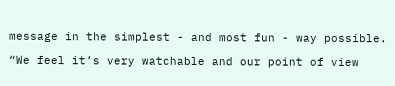message in the simplest - and most fun - way possible.

“We feel it’s very watchable and our point of view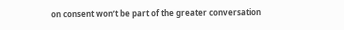on consent won’t be part of the greater conversation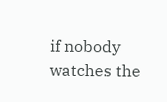if nobody watches the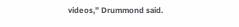videos,” Drummond said.